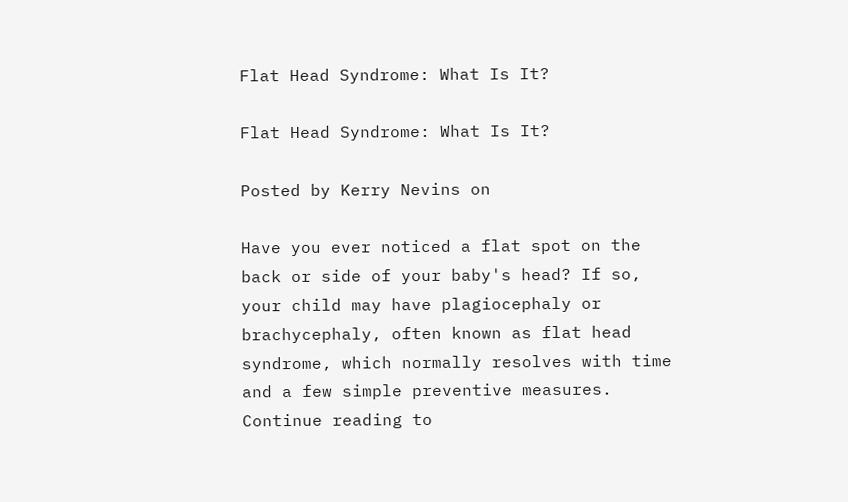Flat Head Syndrome: What Is It?

Flat Head Syndrome: What Is It?

Posted by Kerry Nevins on

Have you ever noticed a flat spot on the back or side of your baby's head? If so, your child may have plagiocephaly or brachycephaly, often known as flat head syndrome, which normally resolves with time and a few simple preventive measures. Continue reading to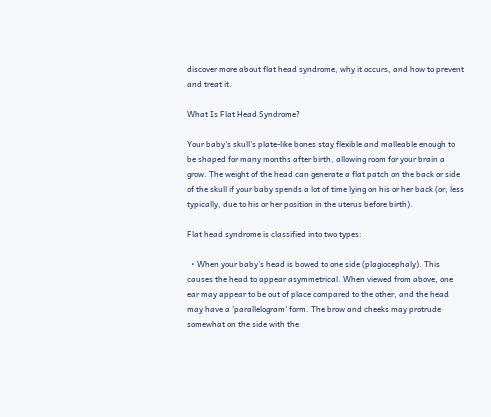discover more about flat head syndrome, why it occurs, and how to prevent and treat it.

What Is Flat Head Syndrome?

Your baby's skull's plate-like bones stay flexible and malleable enough to be shaped for many months after birth, allowing room for your brain a grow. The weight of the head can generate a flat patch on the back or side of the skull if your baby spends a lot of time lying on his or her back (or, less typically, due to his or her position in the uterus before birth).

Flat head syndrome is classified into two types:

  • When your baby's head is bowed to one side (plagiocephaly). This causes the head to appear asymmetrical. When viewed from above, one ear may appear to be out of place compared to the other, and the head may have a 'parallelogram' form. The brow and cheeks may protrude somewhat on the side with the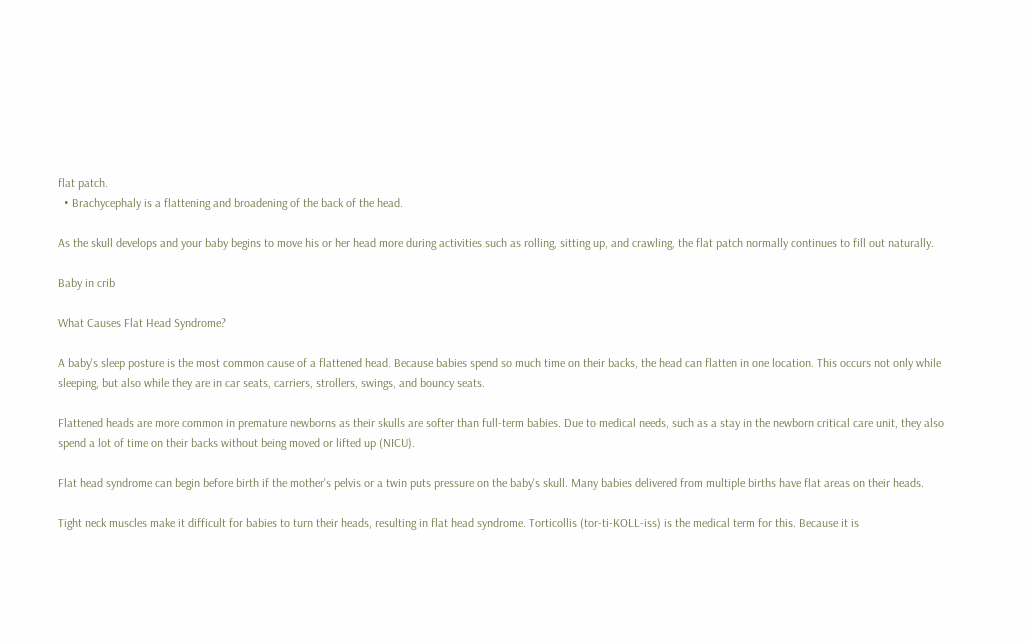flat patch.
  • Brachycephaly is a flattening and broadening of the back of the head.

As the skull develops and your baby begins to move his or her head more during activities such as rolling, sitting up, and crawling, the flat patch normally continues to fill out naturally.

Baby in crib

What Causes Flat Head Syndrome?

A baby's sleep posture is the most common cause of a flattened head. Because babies spend so much time on their backs, the head can flatten in one location. This occurs not only while sleeping, but also while they are in car seats, carriers, strollers, swings, and bouncy seats.

Flattened heads are more common in premature newborns as their skulls are softer than full-term babies. Due to medical needs, such as a stay in the newborn critical care unit, they also spend a lot of time on their backs without being moved or lifted up (NICU).

Flat head syndrome can begin before birth if the mother's pelvis or a twin puts pressure on the baby's skull. Many babies delivered from multiple births have flat areas on their heads.

Tight neck muscles make it difficult for babies to turn their heads, resulting in flat head syndrome. Torticollis (tor-ti-KOLL-iss) is the medical term for this. Because it is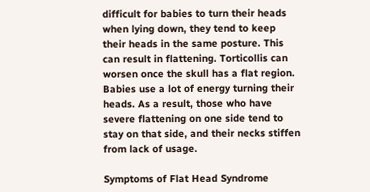difficult for babies to turn their heads when lying down, they tend to keep their heads in the same posture. This can result in flattening. Torticollis can worsen once the skull has a flat region. Babies use a lot of energy turning their heads. As a result, those who have severe flattening on one side tend to stay on that side, and their necks stiffen from lack of usage.

Symptoms of Flat Head Syndrome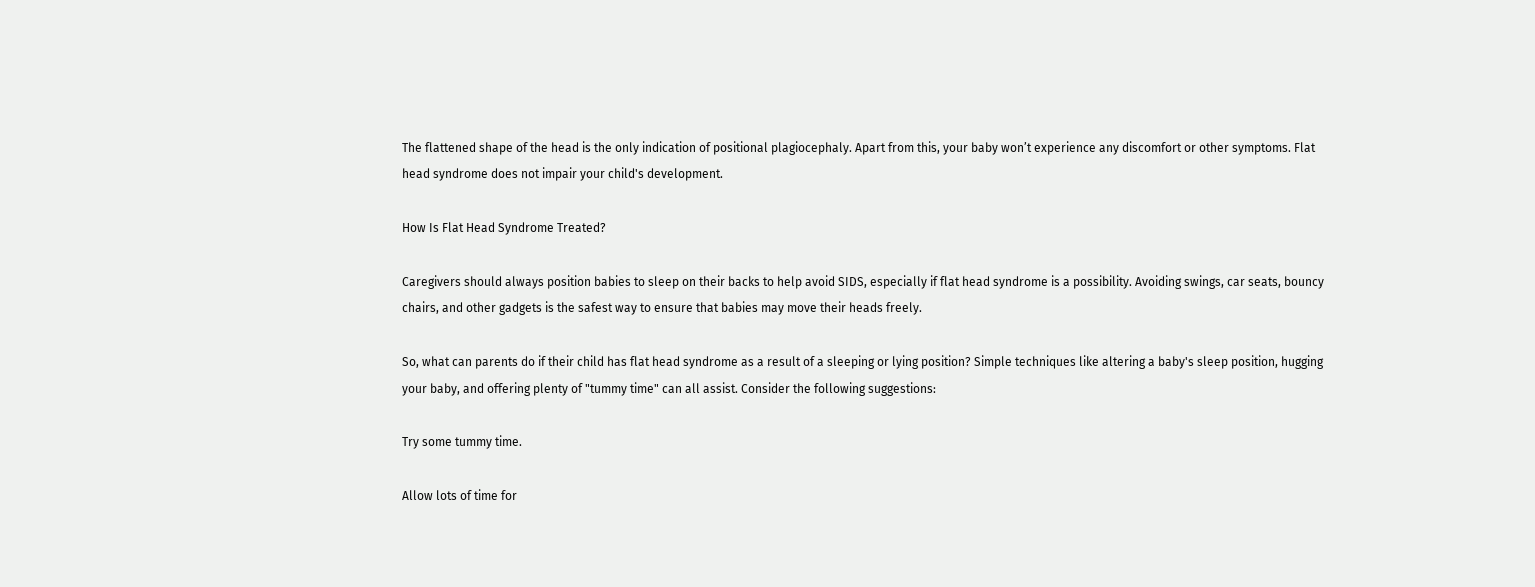The flattened shape of the head is the only indication of positional plagiocephaly. Apart from this, your baby won’t experience any discomfort or other symptoms. Flat head syndrome does not impair your child's development.

How Is Flat Head Syndrome Treated?

Caregivers should always position babies to sleep on their backs to help avoid SIDS, especially if flat head syndrome is a possibility. Avoiding swings, car seats, bouncy chairs, and other gadgets is the safest way to ensure that babies may move their heads freely.

So, what can parents do if their child has flat head syndrome as a result of a sleeping or lying position? Simple techniques like altering a baby's sleep position, hugging your baby, and offering plenty of "tummy time" can all assist. Consider the following suggestions:

Try some tummy time.

Allow lots of time for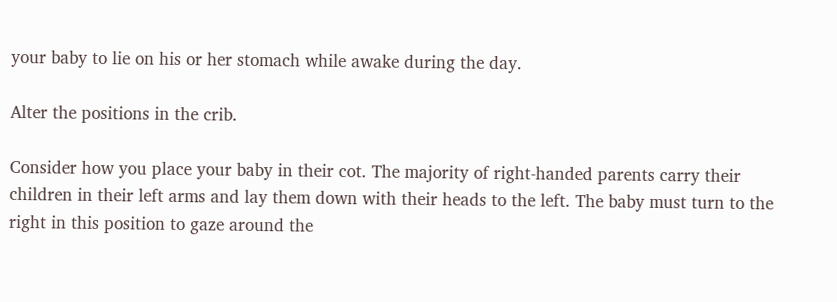your baby to lie on his or her stomach while awake during the day.

Alter the positions in the crib.

Consider how you place your baby in their cot. The majority of right-handed parents carry their children in their left arms and lay them down with their heads to the left. The baby must turn to the right in this position to gaze around the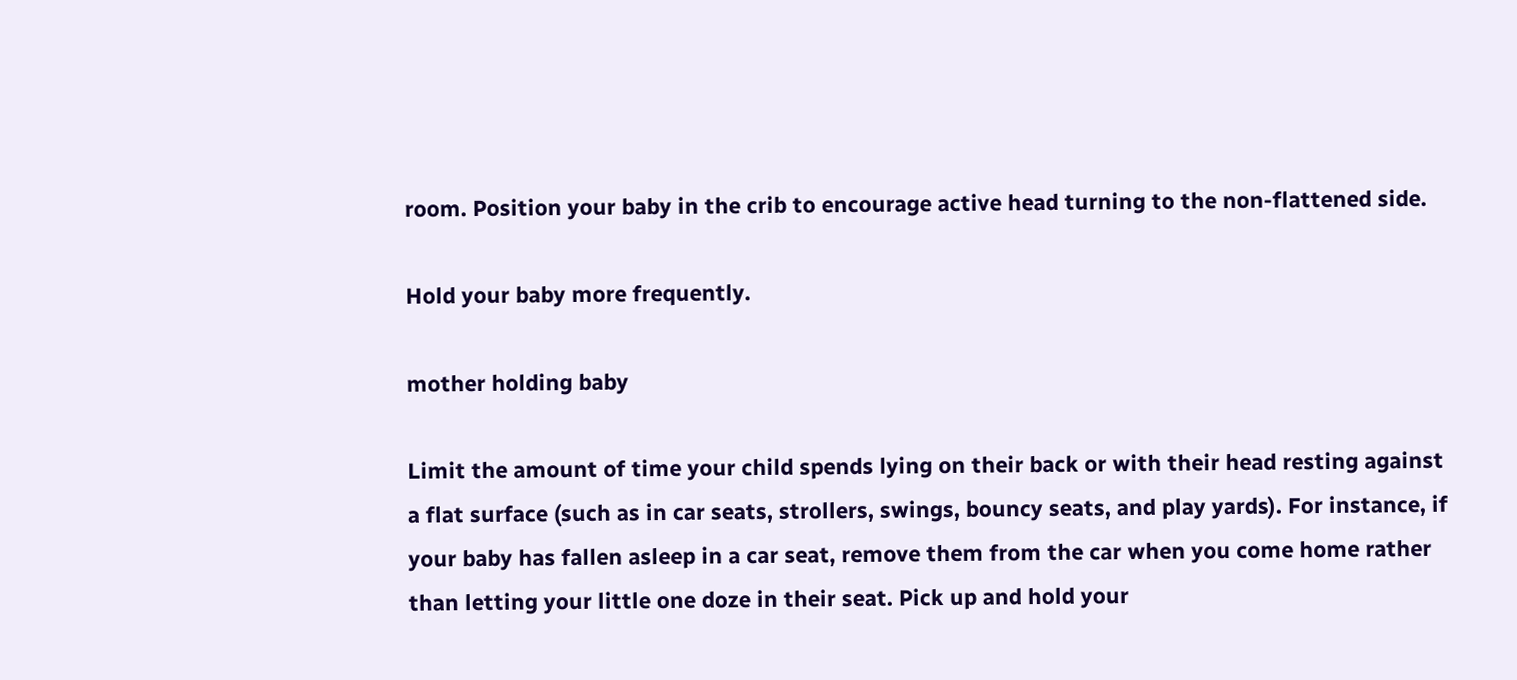room. Position your baby in the crib to encourage active head turning to the non-flattened side.

Hold your baby more frequently.

mother holding baby

Limit the amount of time your child spends lying on their back or with their head resting against a flat surface (such as in car seats, strollers, swings, bouncy seats, and play yards). For instance, if your baby has fallen asleep in a car seat, remove them from the car when you come home rather than letting your little one doze in their seat. Pick up and hold your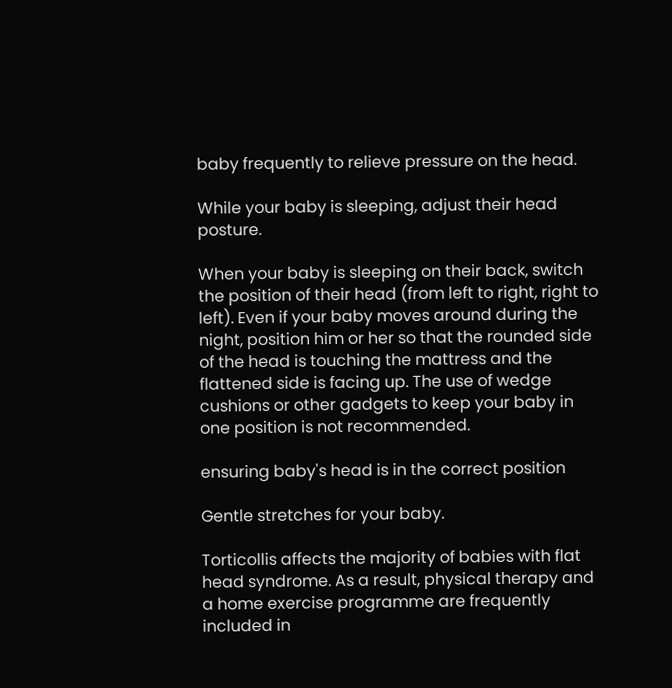baby frequently to relieve pressure on the head.

While your baby is sleeping, adjust their head posture.

When your baby is sleeping on their back, switch the position of their head (from left to right, right to left). Even if your baby moves around during the night, position him or her so that the rounded side of the head is touching the mattress and the flattened side is facing up. The use of wedge cushions or other gadgets to keep your baby in one position is not recommended.

ensuring baby's head is in the correct position

Gentle stretches for your baby.

Torticollis affects the majority of babies with flat head syndrome. As a result, physical therapy and a home exercise programme are frequently included in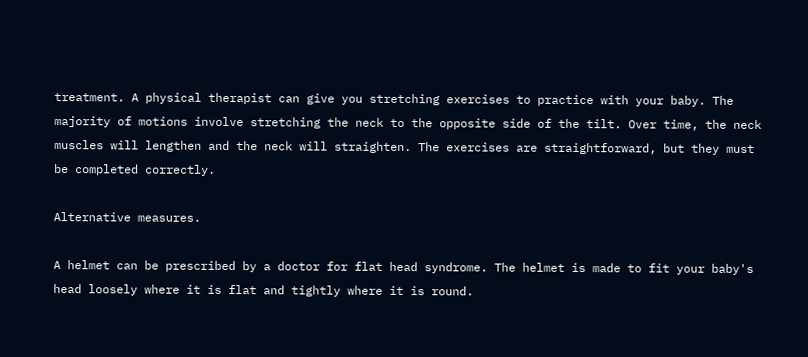treatment. A physical therapist can give you stretching exercises to practice with your baby. The majority of motions involve stretching the neck to the opposite side of the tilt. Over time, the neck muscles will lengthen and the neck will straighten. The exercises are straightforward, but they must be completed correctly.

Alternative measures.

A helmet can be prescribed by a doctor for flat head syndrome. The helmet is made to fit your baby's head loosely where it is flat and tightly where it is round.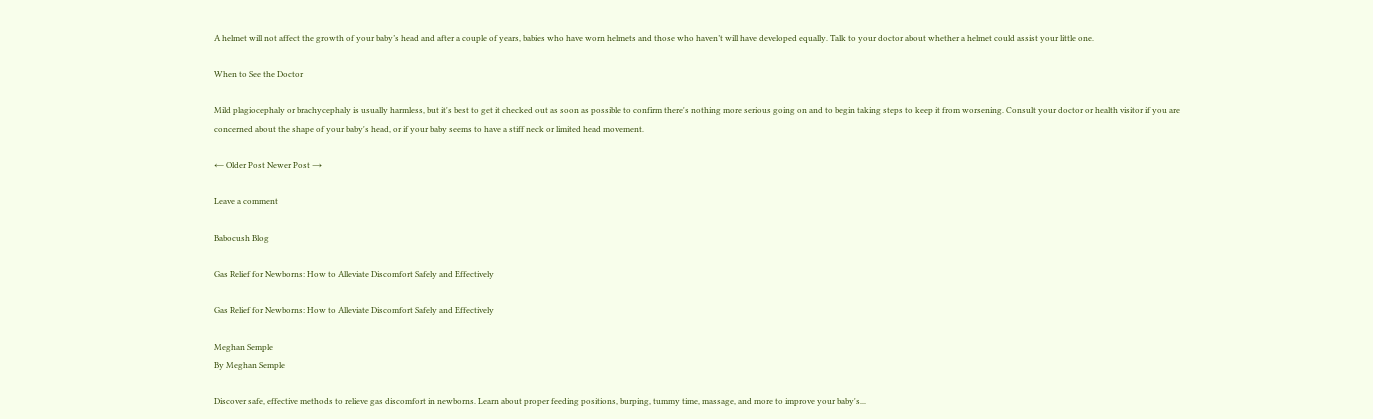A helmet will not affect the growth of your baby’s head and after a couple of years, babies who have worn helmets and those who haven’t will have developed equally. Talk to your doctor about whether a helmet could assist your little one.

When to See the Doctor

Mild plagiocephaly or brachycephaly is usually harmless, but it's best to get it checked out as soon as possible to confirm there's nothing more serious going on and to begin taking steps to keep it from worsening. Consult your doctor or health visitor if you are concerned about the shape of your baby's head, or if your baby seems to have a stiff neck or limited head movement.

← Older Post Newer Post →

Leave a comment

Babocush Blog

Gas Relief for Newborns: How to Alleviate Discomfort Safely and Effectively

Gas Relief for Newborns: How to Alleviate Discomfort Safely and Effectively

Meghan Semple
By Meghan Semple

Discover safe, effective methods to relieve gas discomfort in newborns. Learn about proper feeding positions, burping, tummy time, massage, and more to improve your baby's...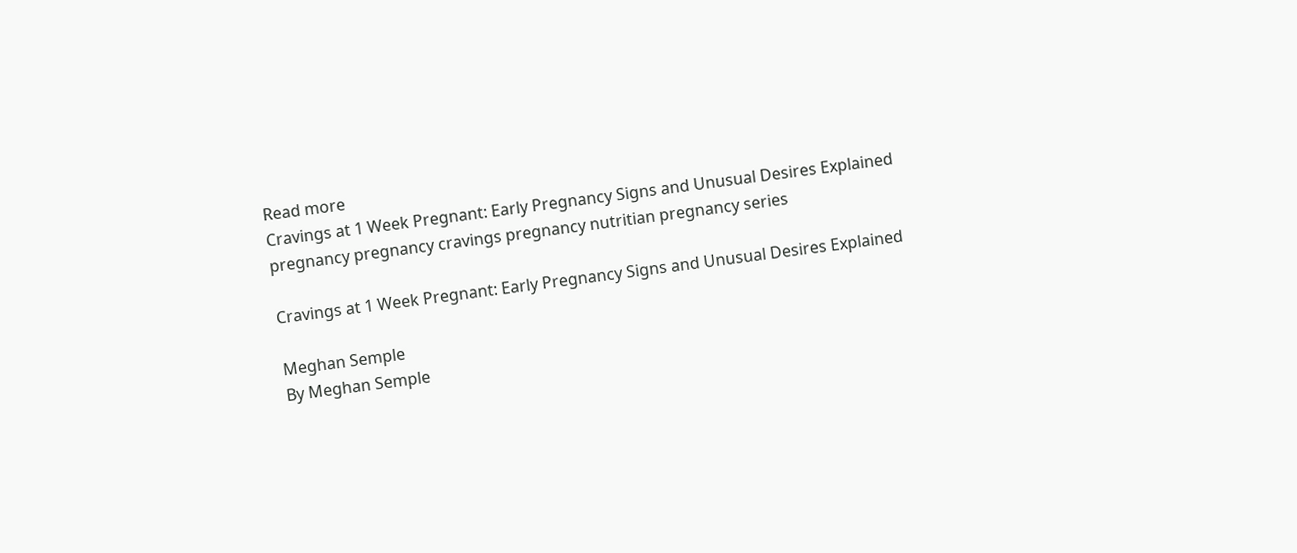Read more
Cravings at 1 Week Pregnant: Early Pregnancy Signs and Unusual Desires Explained
pregnancy pregnancy cravings pregnancy nutritian pregnancy series

Cravings at 1 Week Pregnant: Early Pregnancy Signs and Unusual Desires Explained

Meghan Semple
By Meghan Semple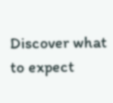Discover what to expect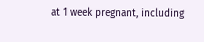at 1 week pregnant, including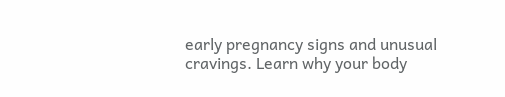early pregnancy signs and unusual cravings. Learn why your body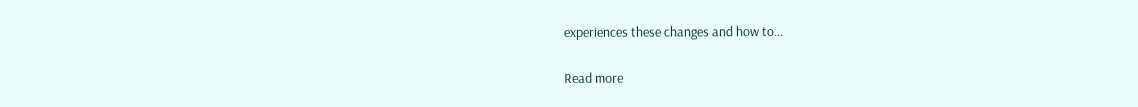experiences these changes and how to...

Read more